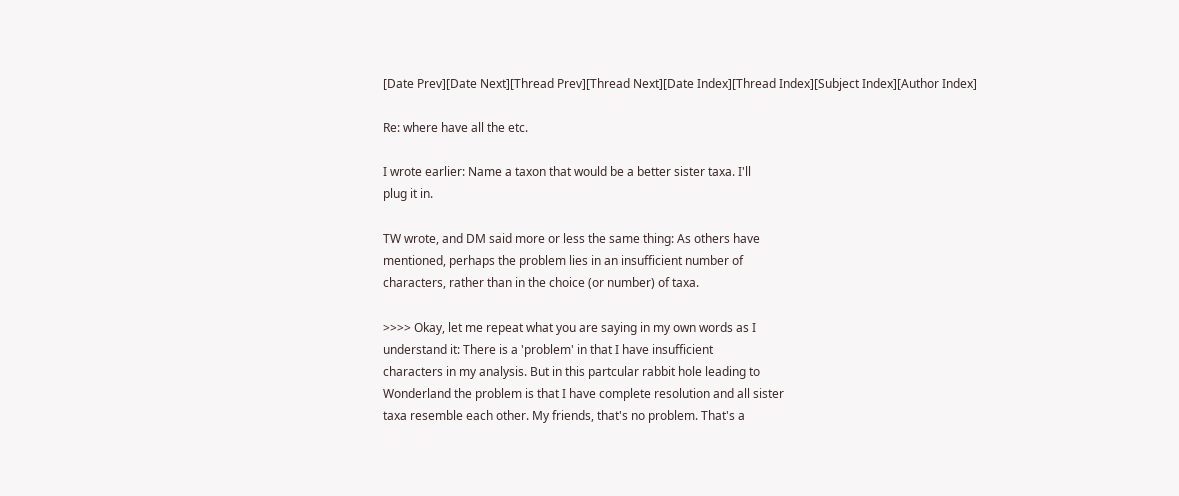[Date Prev][Date Next][Thread Prev][Thread Next][Date Index][Thread Index][Subject Index][Author Index]

Re: where have all the etc.

I wrote earlier: Name a taxon that would be a better sister taxa. I'll
plug it in.

TW wrote, and DM said more or less the same thing: As others have
mentioned, perhaps the problem lies in an insufficient number of
characters, rather than in the choice (or number) of taxa.

>>>> Okay, let me repeat what you are saying in my own words as I
understand it: There is a 'problem' in that I have insufficient
characters in my analysis. But in this partcular rabbit hole leading to
Wonderland the problem is that I have complete resolution and all sister
taxa resemble each other. My friends, that's no problem. That's a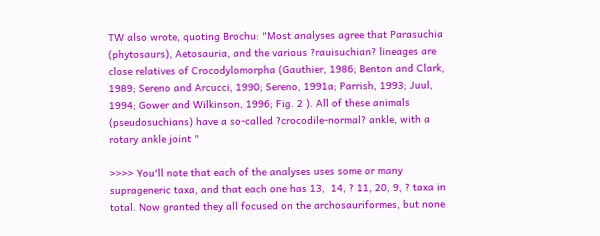TW also wrote, quoting Brochu: "Most analyses agree that Parasuchia
(phytosaurs), Aetosauria, and the various ?rauisuchian? lineages are
close relatives of Crocodylomorpha (Gauthier, 1986; Benton and Clark,
1989; Sereno and Arcucci, 1990; Sereno, 1991a; Parrish, 1993; Juul,
1994; Gower and Wilkinson, 1996; Fig. 2 ). All of these animals
(pseudosuchians) have a so-called ?crocodile-normal? ankle, with a
rotary ankle joint "

>>>> You'll note that each of the analyses uses some or many
suprageneric taxa, and that each one has 13,  14, ? 11, 20, 9, ? taxa in
total. Now granted they all focused on the archosauriformes, but none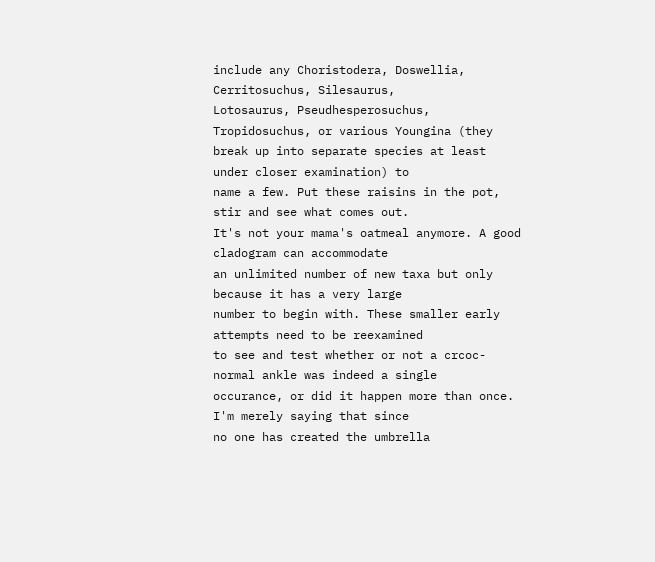include any Choristodera, Doswellia, Cerritosuchus, Silesaurus,
Lotosaurus, Pseudhesperosuchus, Tropidosuchus, or various Youngina (they
break up into separate species at least under closer examination) to
name a few. Put these raisins in the pot, stir and see what comes out.
It's not your mama's oatmeal anymore. A good cladogram can accommodate
an unlimited number of new taxa but only because it has a very large
number to begin with. These smaller early attempts need to be reexamined
to see and test whether or not a crcoc-normal ankle was indeed a single
occurance, or did it happen more than once. I'm merely saying that since
no one has created the umbrella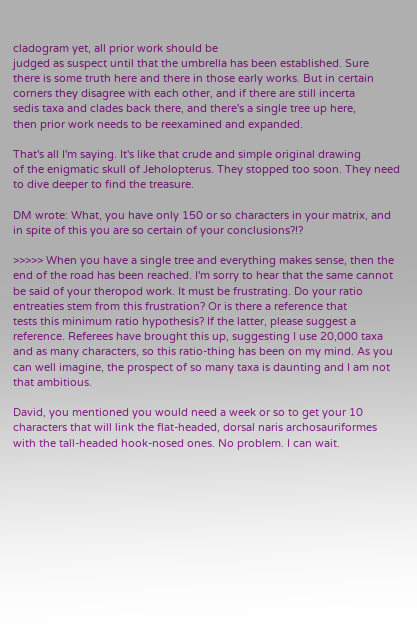cladogram yet, all prior work should be
judged as suspect until that the umbrella has been established. Sure
there is some truth here and there in those early works. But in certain
corners they disagree with each other, and if there are still incerta
sedis taxa and clades back there, and there's a single tree up here,
then prior work needs to be reexamined and expanded.

That's all I'm saying. It's like that crude and simple original drawing
of the enigmatic skull of Jeholopterus. They stopped too soon. They need
to dive deeper to find the treasure.

DM wrote: What, you have only 150 or so characters in your matrix, and
in spite of this you are so certain of your conclusions?!?

>>>>> When you have a single tree and everything makes sense, then the
end of the road has been reached. I'm sorry to hear that the same cannot
be said of your theropod work. It must be frustrating. Do your ratio
entreaties stem from this frustration? Or is there a reference that
tests this minimum ratio hypothesis? If the latter, please suggest a
reference. Referees have brought this up, suggesting I use 20,000 taxa
and as many characters, so this ratio-thing has been on my mind. As you
can well imagine, the prospect of so many taxa is daunting and I am not
that ambitious.

David, you mentioned you would need a week or so to get your 10
characters that will link the flat-headed, dorsal naris archosauriformes
with the tall-headed hook-nosed ones. No problem. I can wait.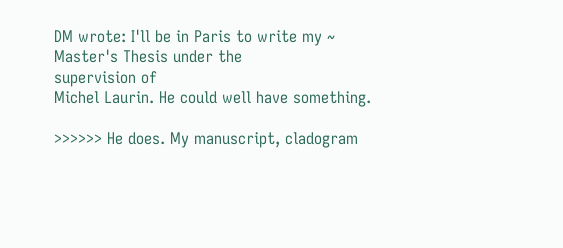DM wrote: I'll be in Paris to write my ~ Master's Thesis under the
supervision of
Michel Laurin. He could well have something.

>>>>>> He does. My manuscript, cladogram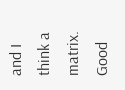and I think a matrix. Good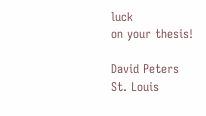luck
on your thesis!

David Peters
St. Louis